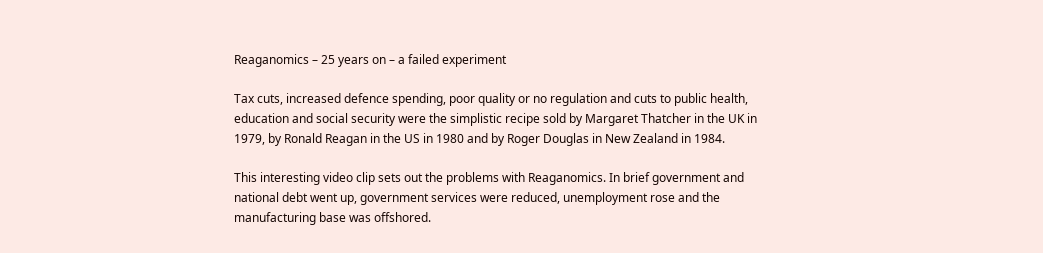Reaganomics – 25 years on – a failed experiment

Tax cuts, increased defence spending, poor quality or no regulation and cuts to public health, education and social security were the simplistic recipe sold by Margaret Thatcher in the UK in 1979, by Ronald Reagan in the US in 1980 and by Roger Douglas in New Zealand in 1984.

This interesting video clip sets out the problems with Reaganomics. In brief government and national debt went up, government services were reduced, unemployment rose and the manufacturing base was offshored.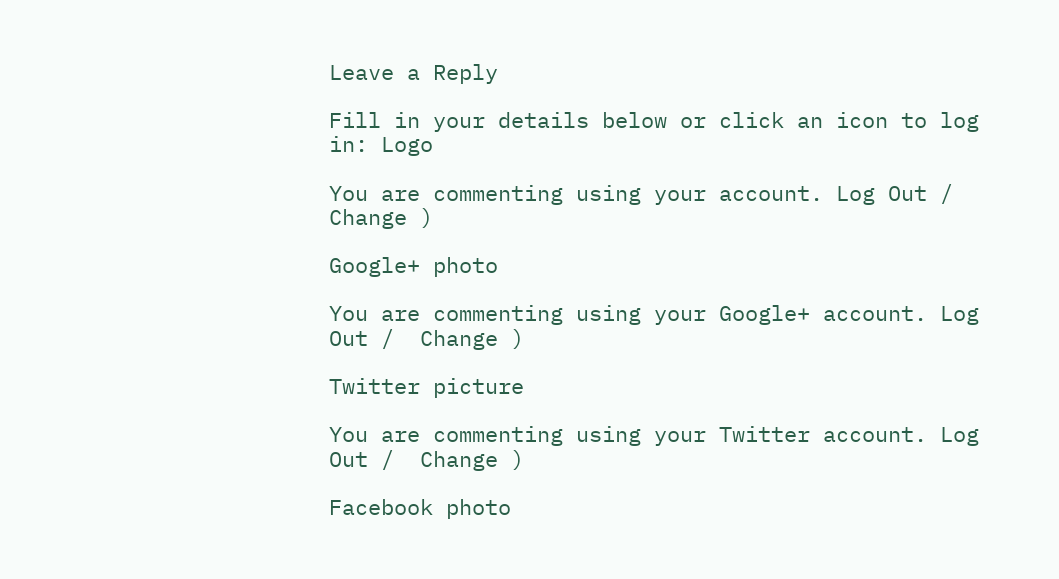Leave a Reply

Fill in your details below or click an icon to log in: Logo

You are commenting using your account. Log Out /  Change )

Google+ photo

You are commenting using your Google+ account. Log Out /  Change )

Twitter picture

You are commenting using your Twitter account. Log Out /  Change )

Facebook photo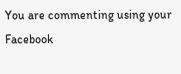You are commenting using your Facebook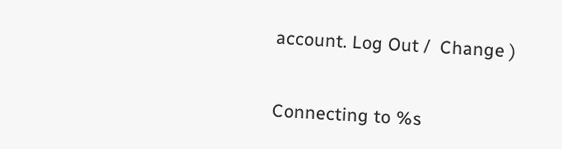account. Log Out /  Change )


Connecting to %s